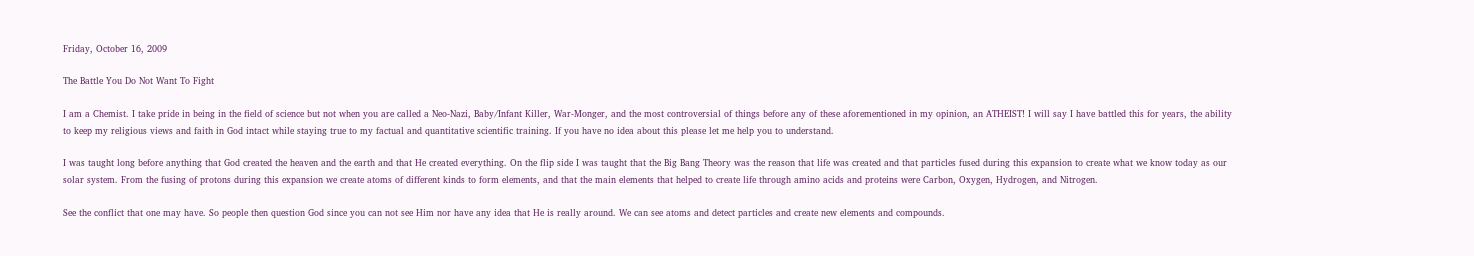Friday, October 16, 2009

The Battle You Do Not Want To Fight

I am a Chemist. I take pride in being in the field of science but not when you are called a Neo-Nazi, Baby/Infant Killer, War-Monger, and the most controversial of things before any of these aforementioned in my opinion, an ATHEIST! I will say I have battled this for years, the ability to keep my religious views and faith in God intact while staying true to my factual and quantitative scientific training. If you have no idea about this please let me help you to understand.

I was taught long before anything that God created the heaven and the earth and that He created everything. On the flip side I was taught that the Big Bang Theory was the reason that life was created and that particles fused during this expansion to create what we know today as our solar system. From the fusing of protons during this expansion we create atoms of different kinds to form elements, and that the main elements that helped to create life through amino acids and proteins were Carbon, Oxygen, Hydrogen, and Nitrogen.

See the conflict that one may have. So people then question God since you can not see Him nor have any idea that He is really around. We can see atoms and detect particles and create new elements and compounds.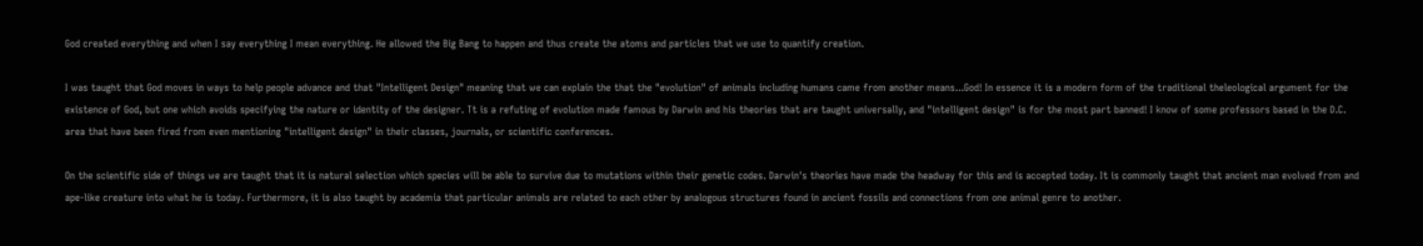God created everything and when I say everything I mean everything. He allowed the Big Bang to happen and thus create the atoms and particles that we use to quantify creation.

I was taught that God moves in ways to help people advance and that "Intelligent Design" meaning that we can explain the that the "evolution" of animals including humans came from another means...God! In essence it is a modern form of the traditional theleological argument for the existence of God, but one which avoids specifying the nature or identity of the designer. Tt is a refuting of evolution made famous by Darwin and his theories that are taught universally, and "intelligent design" is for the most part banned! I know of some professors based in the D.C. area that have been fired from even mentioning "intelligent design" in their classes, journals, or scientific conferences.

On the scientific side of things we are taught that it is natural selection which species will be able to survive due to mutations within their genetic codes. Darwin's theories have made the headway for this and is accepted today. It is commonly taught that ancient man evolved from and ape-like creature into what he is today. Furthermore, it is also taught by academia that particular animals are related to each other by analogous structures found in ancient fossils and connections from one animal genre to another.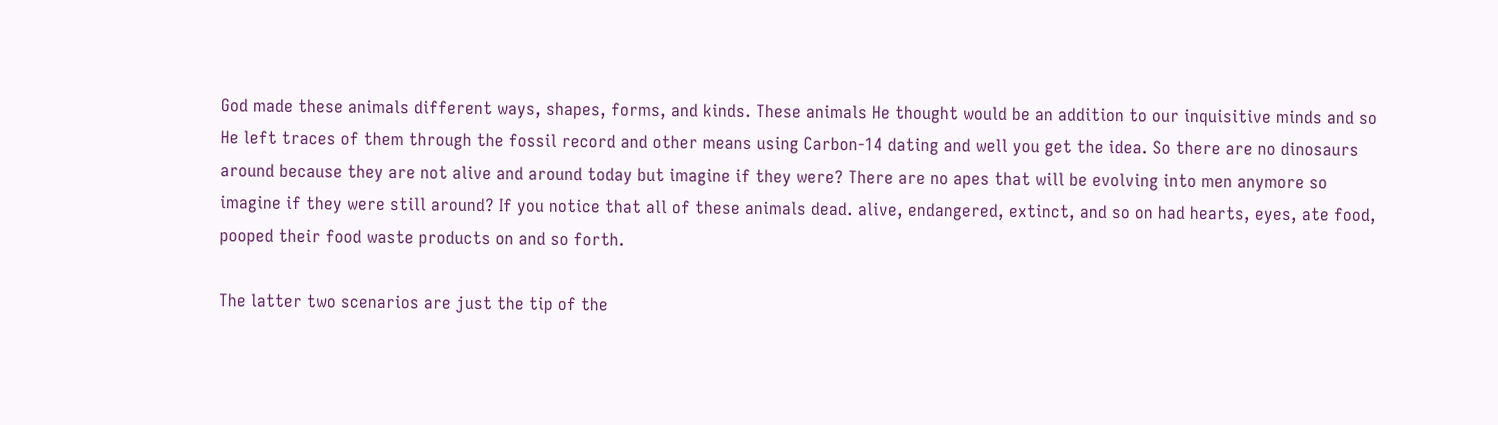God made these animals different ways, shapes, forms, and kinds. These animals He thought would be an addition to our inquisitive minds and so He left traces of them through the fossil record and other means using Carbon-14 dating and well you get the idea. So there are no dinosaurs around because they are not alive and around today but imagine if they were? There are no apes that will be evolving into men anymore so imagine if they were still around? If you notice that all of these animals dead. alive, endangered, extinct, and so on had hearts, eyes, ate food, pooped their food waste products on and so forth.

The latter two scenarios are just the tip of the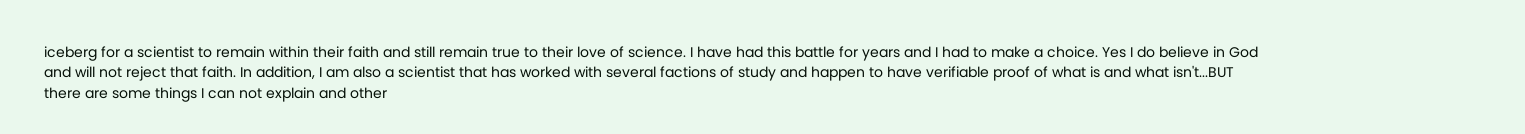iceberg for a scientist to remain within their faith and still remain true to their love of science. I have had this battle for years and I had to make a choice. Yes I do believe in God and will not reject that faith. In addition, I am also a scientist that has worked with several factions of study and happen to have verifiable proof of what is and what isn't...BUT there are some things I can not explain and other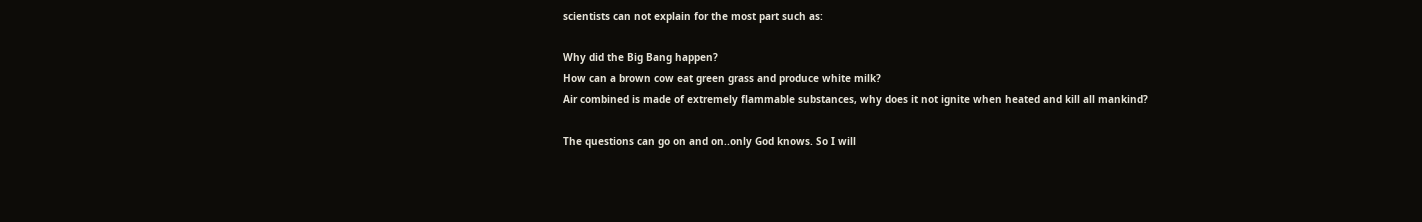scientists can not explain for the most part such as:

Why did the Big Bang happen?
How can a brown cow eat green grass and produce white milk?
Air combined is made of extremely flammable substances, why does it not ignite when heated and kill all mankind?

The questions can go on and on..only God knows. So I will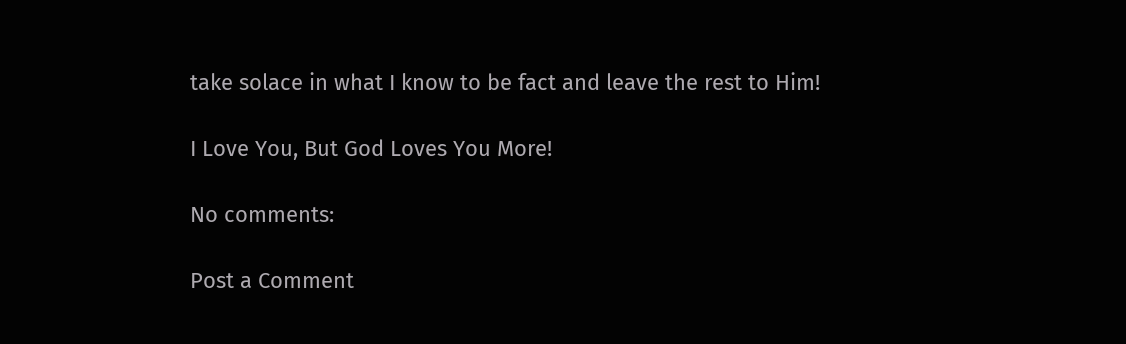take solace in what I know to be fact and leave the rest to Him!

I Love You, But God Loves You More!

No comments:

Post a Comment